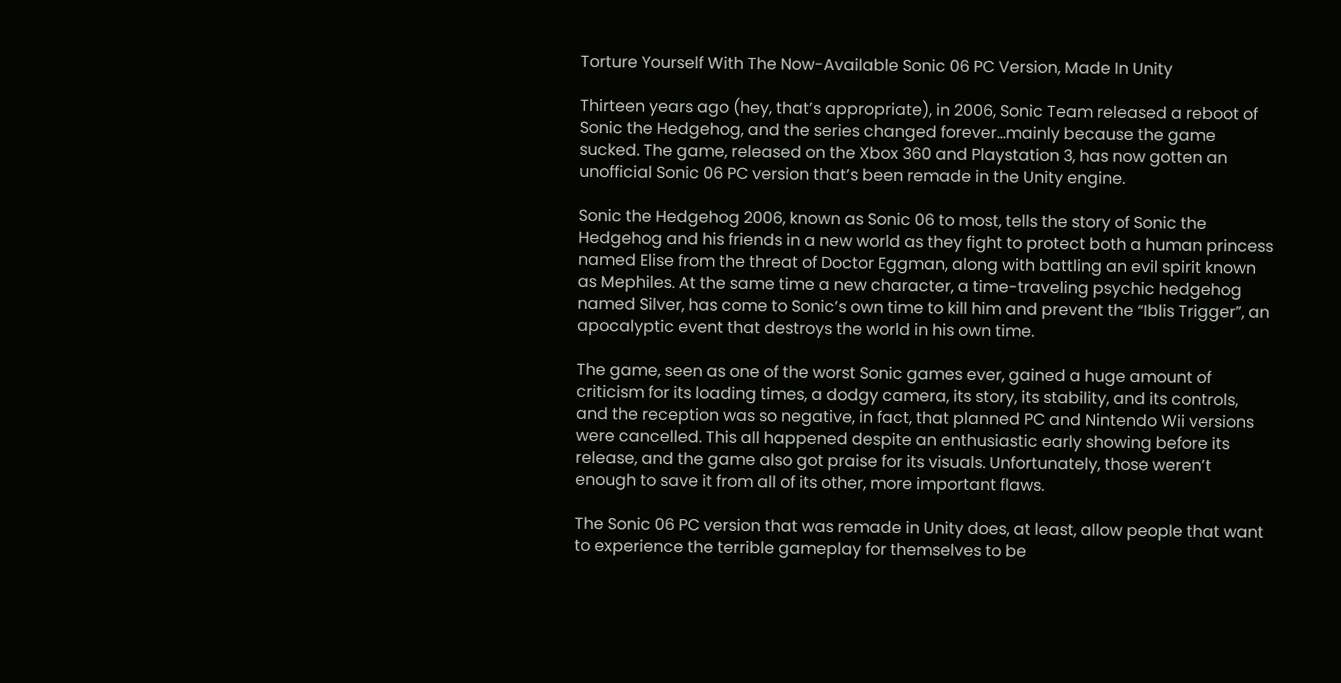Torture Yourself With The Now-Available Sonic 06 PC Version, Made In Unity

Thirteen years ago (hey, that’s appropriate), in 2006, Sonic Team released a reboot of Sonic the Hedgehog, and the series changed forever…mainly because the game sucked. The game, released on the Xbox 360 and Playstation 3, has now gotten an unofficial Sonic 06 PC version that’s been remade in the Unity engine.

Sonic the Hedgehog 2006, known as Sonic 06 to most, tells the story of Sonic the Hedgehog and his friends in a new world as they fight to protect both a human princess named Elise from the threat of Doctor Eggman, along with battling an evil spirit known as Mephiles. At the same time a new character, a time-traveling psychic hedgehog named Silver, has come to Sonic’s own time to kill him and prevent the “Iblis Trigger”, an apocalyptic event that destroys the world in his own time.

The game, seen as one of the worst Sonic games ever, gained a huge amount of criticism for its loading times, a dodgy camera, its story, its stability, and its controls, and the reception was so negative, in fact, that planned PC and Nintendo Wii versions were cancelled. This all happened despite an enthusiastic early showing before its release, and the game also got praise for its visuals. Unfortunately, those weren’t enough to save it from all of its other, more important flaws.

The Sonic 06 PC version that was remade in Unity does, at least, allow people that want to experience the terrible gameplay for themselves to be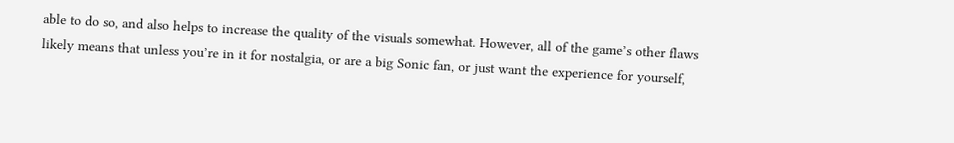able to do so, and also helps to increase the quality of the visuals somewhat. However, all of the game’s other flaws likely means that unless you’re in it for nostalgia, or are a big Sonic fan, or just want the experience for yourself,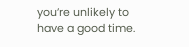you’re unlikely to have a good time.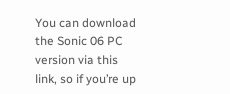You can download the Sonic 06 PC version via this link, so if you’re up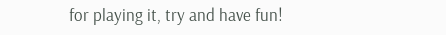for playing it, try and have fun!